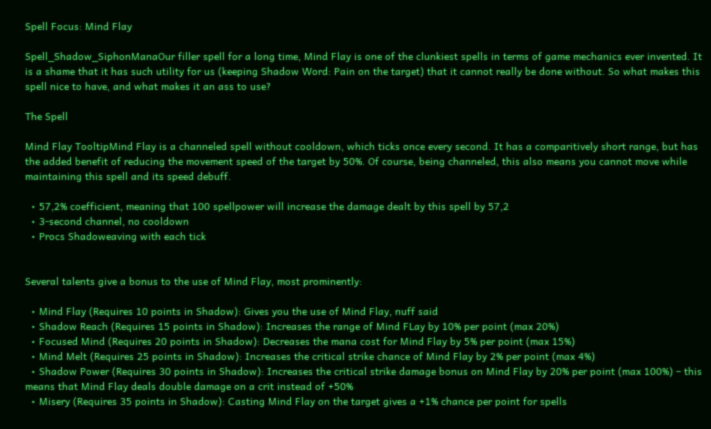Spell Focus: Mind Flay

Spell_Shadow_SiphonManaOur filler spell for a long time, Mind Flay is one of the clunkiest spells in terms of game mechanics ever invented. It is a shame that it has such utility for us (keeping Shadow Word: Pain on the target) that it cannot really be done without. So what makes this spell nice to have, and what makes it an ass to use?

The Spell

Mind Flay TooltipMind Flay is a channeled spell without cooldown, which ticks once every second. It has a comparitively short range, but has the added benefit of reducing the movement speed of the target by 50%. Of course, being channeled, this also means you cannot move while maintaining this spell and its speed debuff.

  • 57,2% coefficient, meaning that 100 spellpower will increase the damage dealt by this spell by 57,2
  • 3-second channel, no cooldown
  • Procs Shadoweaving with each tick


Several talents give a bonus to the use of Mind Flay, most prominently:

  • Mind Flay (Requires 10 points in Shadow): Gives you the use of Mind Flay, nuff said
  • Shadow Reach (Requires 15 points in Shadow): Increases the range of Mind FLay by 10% per point (max 20%)
  • Focused Mind (Requires 20 points in Shadow): Decreases the mana cost for Mind Flay by 5% per point (max 15%)
  • Mind Melt (Requires 25 points in Shadow): Increases the critical strike chance of Mind Flay by 2% per point (max 4%)
  • Shadow Power (Requires 30 points in Shadow): Increases the critical strike damage bonus on Mind Flay by 20% per point (max 100%) – this means that Mind Flay deals double damage on a crit instead of +50%
  • Misery (Requires 35 points in Shadow): Casting Mind Flay on the target gives a +1% chance per point for spells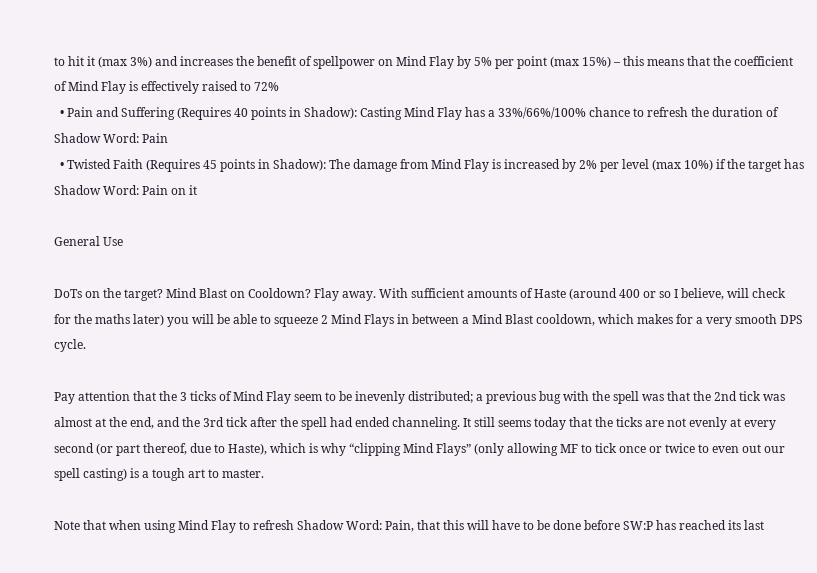to hit it (max 3%) and increases the benefit of spellpower on Mind Flay by 5% per point (max 15%) – this means that the coefficient of Mind Flay is effectively raised to 72%
  • Pain and Suffering (Requires 40 points in Shadow): Casting Mind Flay has a 33%/66%/100% chance to refresh the duration of Shadow Word: Pain
  • Twisted Faith (Requires 45 points in Shadow): The damage from Mind Flay is increased by 2% per level (max 10%) if the target has Shadow Word: Pain on it

General Use

DoTs on the target? Mind Blast on Cooldown? Flay away. With sufficient amounts of Haste (around 400 or so I believe, will check for the maths later) you will be able to squeeze 2 Mind Flays in between a Mind Blast cooldown, which makes for a very smooth DPS cycle.

Pay attention that the 3 ticks of Mind Flay seem to be inevenly distributed; a previous bug with the spell was that the 2nd tick was almost at the end, and the 3rd tick after the spell had ended channeling. It still seems today that the ticks are not evenly at every second (or part thereof, due to Haste), which is why “clipping Mind Flays” (only allowing MF to tick once or twice to even out our spell casting) is a tough art to master.

Note that when using Mind Flay to refresh Shadow Word: Pain, that this will have to be done before SW:P has reached its last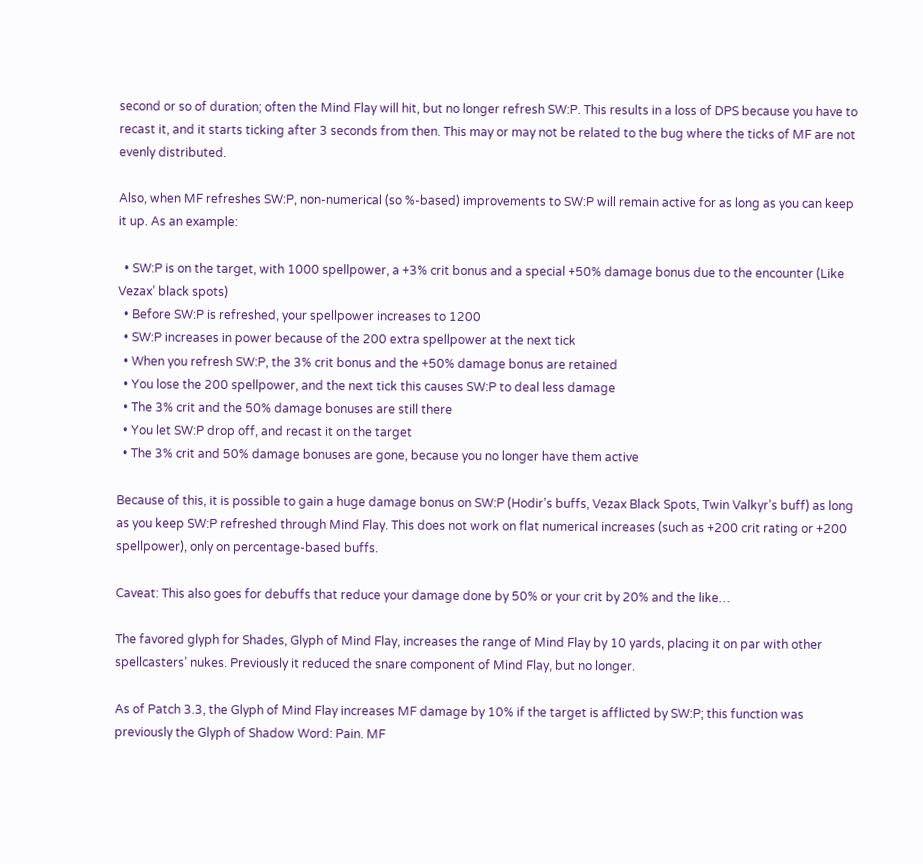second or so of duration; often the Mind Flay will hit, but no longer refresh SW:P. This results in a loss of DPS because you have to recast it, and it starts ticking after 3 seconds from then. This may or may not be related to the bug where the ticks of MF are not evenly distributed.

Also, when MF refreshes SW:P, non-numerical (so %-based) improvements to SW:P will remain active for as long as you can keep it up. As an example:

  • SW:P is on the target, with 1000 spellpower, a +3% crit bonus and a special +50% damage bonus due to the encounter (Like Vezax’ black spots)
  • Before SW:P is refreshed, your spellpower increases to 1200
  • SW:P increases in power because of the 200 extra spellpower at the next tick
  • When you refresh SW:P, the 3% crit bonus and the +50% damage bonus are retained
  • You lose the 200 spellpower, and the next tick this causes SW:P to deal less damage
  • The 3% crit and the 50% damage bonuses are still there
  • You let SW:P drop off, and recast it on the target
  • The 3% crit and 50% damage bonuses are gone, because you no longer have them active

Because of this, it is possible to gain a huge damage bonus on SW:P (Hodir’s buffs, Vezax Black Spots, Twin Valkyr’s buff) as long as you keep SW:P refreshed through Mind Flay. This does not work on flat numerical increases (such as +200 crit rating or +200 spellpower), only on percentage-based buffs.

Caveat: This also goes for debuffs that reduce your damage done by 50% or your crit by 20% and the like…

The favored glyph for Shades, Glyph of Mind Flay, increases the range of Mind Flay by 10 yards, placing it on par with other spellcasters’ nukes. Previously it reduced the snare component of Mind Flay, but no longer.

As of Patch 3.3, the Glyph of Mind Flay increases MF damage by 10% if the target is afflicted by SW:P; this function was previously the Glyph of Shadow Word: Pain. MF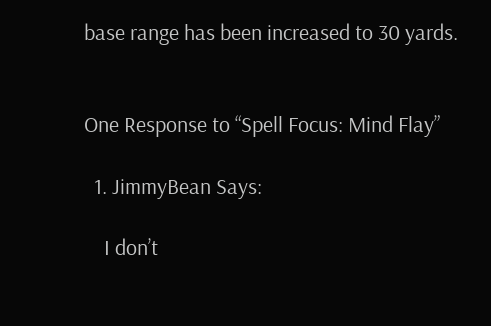base range has been increased to 30 yards.


One Response to “Spell Focus: Mind Flay”

  1. JimmyBean Says:

    I don’t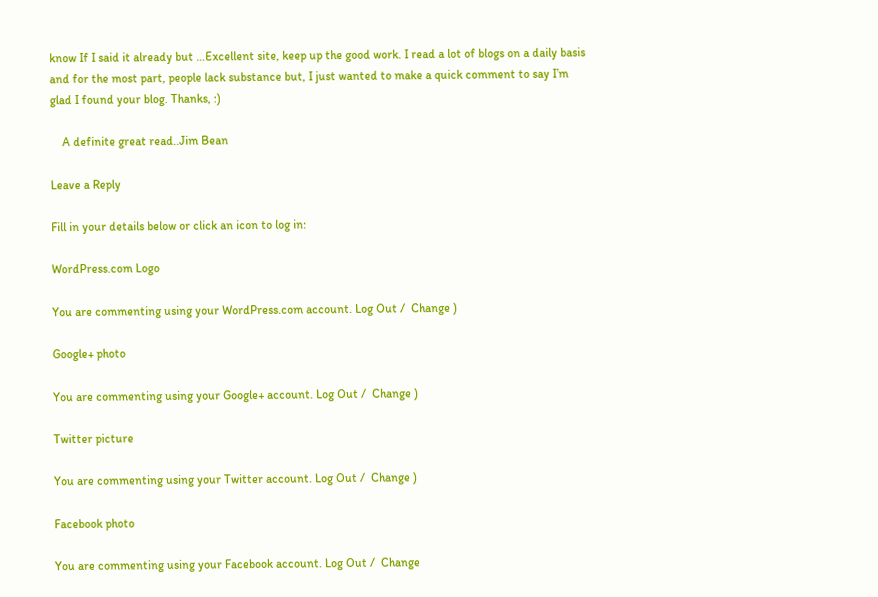know If I said it already but …Excellent site, keep up the good work. I read a lot of blogs on a daily basis and for the most part, people lack substance but, I just wanted to make a quick comment to say I’m glad I found your blog. Thanks, :)

    A definite great read..Jim Bean

Leave a Reply

Fill in your details below or click an icon to log in:

WordPress.com Logo

You are commenting using your WordPress.com account. Log Out /  Change )

Google+ photo

You are commenting using your Google+ account. Log Out /  Change )

Twitter picture

You are commenting using your Twitter account. Log Out /  Change )

Facebook photo

You are commenting using your Facebook account. Log Out /  Change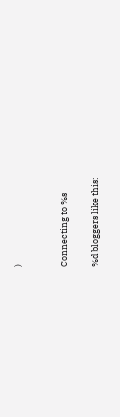)


Connecting to %s

%d bloggers like this: